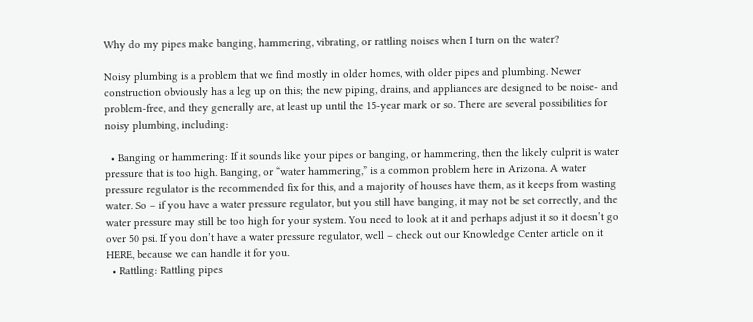Why do my pipes make banging, hammering, vibrating, or rattling noises when I turn on the water?

Noisy plumbing is a problem that we find mostly in older homes, with older pipes and plumbing. Newer construction obviously has a leg up on this; the new piping, drains, and appliances are designed to be noise- and problem-free, and they generally are, at least up until the 15-year mark or so. There are several possibilities for noisy plumbing, including:

  • Banging or hammering: If it sounds like your pipes or banging, or hammering, then the likely culprit is water pressure that is too high. Banging, or “water hammering,” is a common problem here in Arizona. A water pressure regulator is the recommended fix for this, and a majority of houses have them, as it keeps from wasting water. So – if you have a water pressure regulator, but you still have banging, it may not be set correctly, and the water pressure may still be too high for your system. You need to look at it and perhaps adjust it so it doesn’t go over 50 psi. If you don’t have a water pressure regulator, well – check out our Knowledge Center article on it HERE, because we can handle it for you.
  • Rattling: Rattling pipes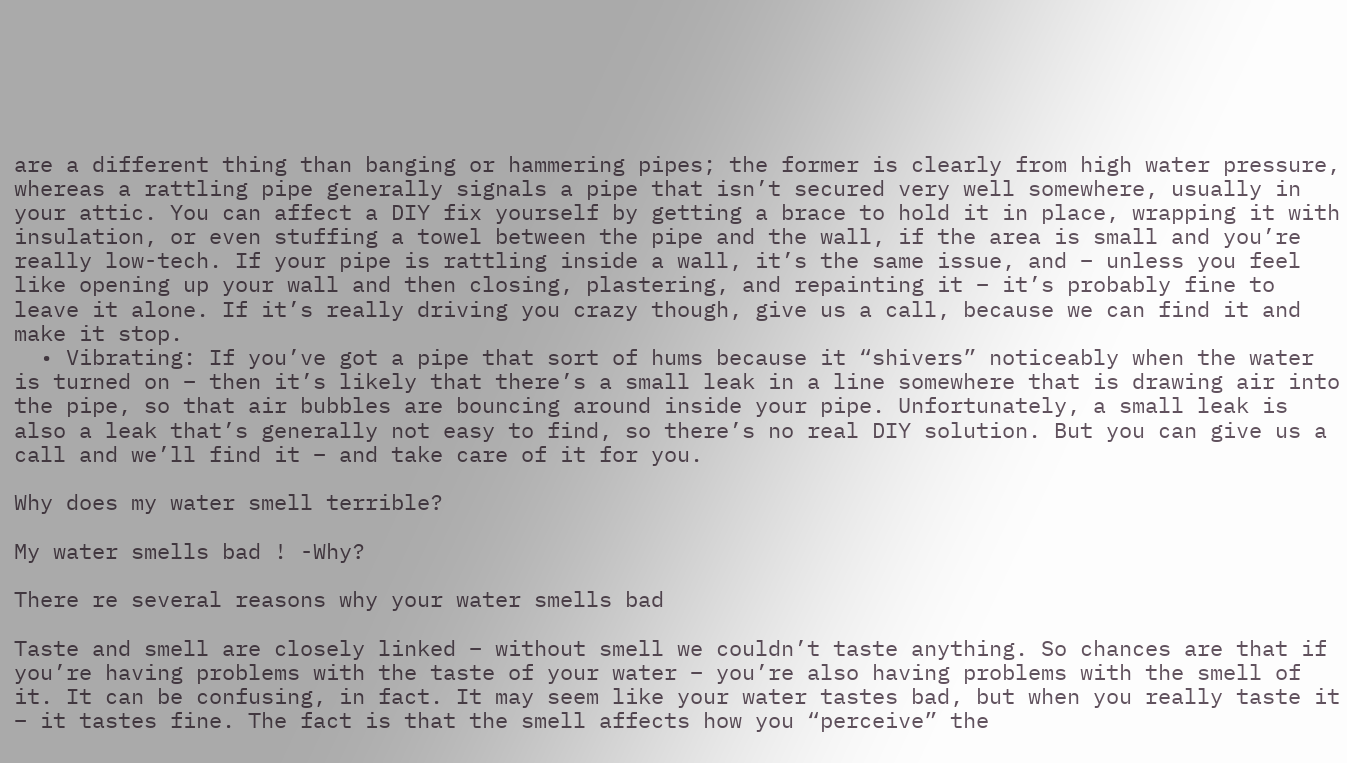are a different thing than banging or hammering pipes; the former is clearly from high water pressure, whereas a rattling pipe generally signals a pipe that isn’t secured very well somewhere, usually in your attic. You can affect a DIY fix yourself by getting a brace to hold it in place, wrapping it with insulation, or even stuffing a towel between the pipe and the wall, if the area is small and you’re really low-tech. If your pipe is rattling inside a wall, it’s the same issue, and – unless you feel like opening up your wall and then closing, plastering, and repainting it – it’s probably fine to leave it alone. If it’s really driving you crazy though, give us a call, because we can find it and make it stop.
  • Vibrating: If you’ve got a pipe that sort of hums because it “shivers” noticeably when the water is turned on – then it’s likely that there’s a small leak in a line somewhere that is drawing air into the pipe, so that air bubbles are bouncing around inside your pipe. Unfortunately, a small leak is also a leak that’s generally not easy to find, so there’s no real DIY solution. But you can give us a call and we’ll find it – and take care of it for you.

Why does my water smell terrible?

My water smells bad ! -Why?

There re several reasons why your water smells bad

Taste and smell are closely linked – without smell we couldn’t taste anything. So chances are that if you’re having problems with the taste of your water – you’re also having problems with the smell of it. It can be confusing, in fact. It may seem like your water tastes bad, but when you really taste it – it tastes fine. The fact is that the smell affects how you “perceive” the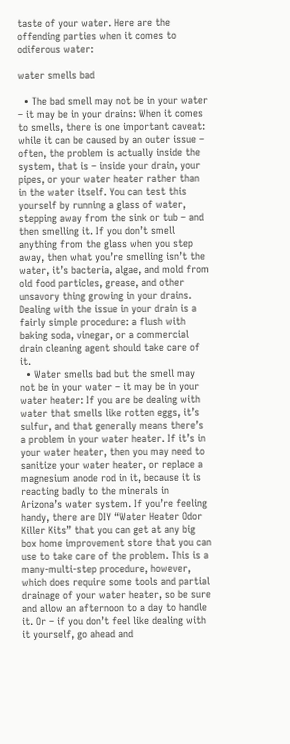taste of your water. Here are the offending parties when it comes to odiferous water:

water smells bad

  • The bad smell may not be in your water – it may be in your drains: When it comes to smells, there is one important caveat: while it can be caused by an outer issue – often, the problem is actually inside the system, that is – inside your drain, your pipes, or your water heater rather than in the water itself. You can test this yourself by running a glass of water, stepping away from the sink or tub – and then smelling it. If you don’t smell anything from the glass when you step away, then what you’re smelling isn’t the water, it’s bacteria, algae, and mold from old food particles, grease, and other unsavory thing growing in your drains. Dealing with the issue in your drain is a fairly simple procedure: a flush with baking soda, vinegar, or a commercial drain cleaning agent should take care of it.
  • Water smells bad but the smell may not be in your water – it may be in your water heater: If you are be dealing with water that smells like rotten eggs, it’s sulfur, and that generally means there’s a problem in your water heater. If it’s in your water heater, then you may need to sanitize your water heater, or replace a magnesium anode rod in it, because it is reacting badly to the minerals in Arizona’s water system. If you’re feeling handy, there are DIY “Water Heater Odor Killer Kits” that you can get at any big box home improvement store that you can use to take care of the problem. This is a many-multi-step procedure, however, which does require some tools and partial drainage of your water heater, so be sure and allow an afternoon to a day to handle it. Or – if you don’t feel like dealing with it yourself, go ahead and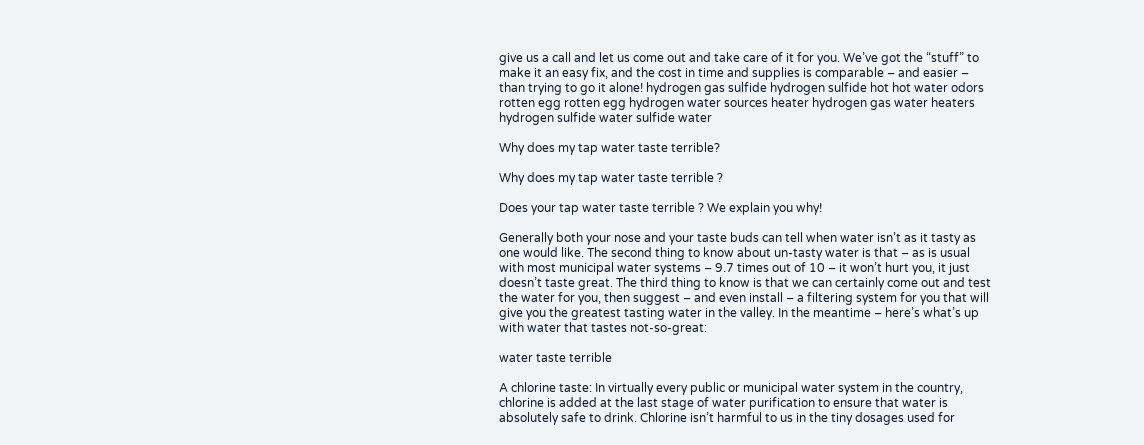give us a call and let us come out and take care of it for you. We’ve got the “stuff” to make it an easy fix, and the cost in time and supplies is comparable – and easier – than trying to go it alone! hydrogen gas sulfide hydrogen sulfide hot hot water odors rotten egg rotten egg hydrogen water sources heater hydrogen gas water heaters hydrogen sulfide water sulfide water

Why does my tap water taste terrible?

Why does my tap water taste terrible ?

Does your tap water taste terrible ? We explain you why!

Generally both your nose and your taste buds can tell when water isn’t as it tasty as one would like. The second thing to know about un-tasty water is that – as is usual with most municipal water systems – 9.7 times out of 10 – it won’t hurt you, it just doesn’t taste great. The third thing to know is that we can certainly come out and test the water for you, then suggest – and even install – a filtering system for you that will give you the greatest tasting water in the valley. In the meantime – here’s what’s up with water that tastes not-so-great:

water taste terrible

A chlorine taste: In virtually every public or municipal water system in the country, chlorine is added at the last stage of water purification to ensure that water is absolutely safe to drink. Chlorine isn’t harmful to us in the tiny dosages used for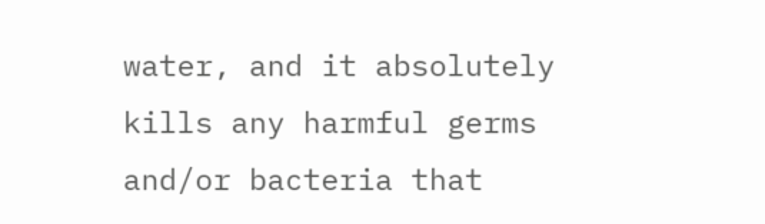water, and it absolutely kills any harmful germs and/or bacteria that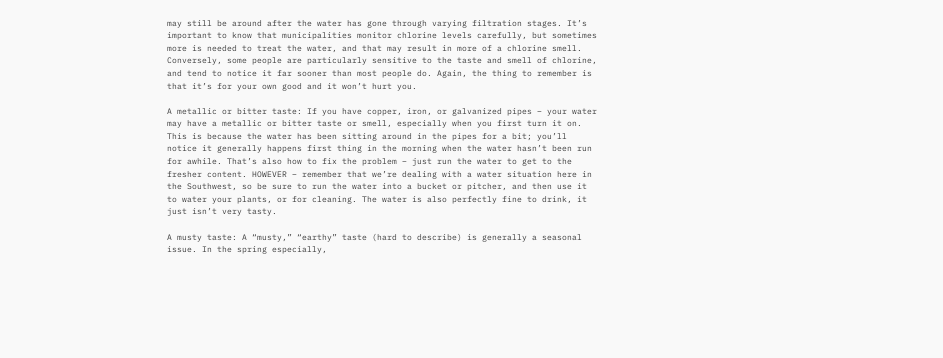may still be around after the water has gone through varying filtration stages. It’s important to know that municipalities monitor chlorine levels carefully, but sometimes more is needed to treat the water, and that may result in more of a chlorine smell. Conversely, some people are particularly sensitive to the taste and smell of chlorine, and tend to notice it far sooner than most people do. Again, the thing to remember is that it’s for your own good and it won’t hurt you.

A metallic or bitter taste: If you have copper, iron, or galvanized pipes – your water may have a metallic or bitter taste or smell, especially when you first turn it on. This is because the water has been sitting around in the pipes for a bit; you’ll notice it generally happens first thing in the morning when the water hasn’t been run for awhile. That’s also how to fix the problem – just run the water to get to the fresher content. HOWEVER – remember that we’re dealing with a water situation here in the Southwest, so be sure to run the water into a bucket or pitcher, and then use it to water your plants, or for cleaning. The water is also perfectly fine to drink, it just isn’t very tasty.

A musty taste: A “musty,” “earthy” taste (hard to describe) is generally a seasonal issue. In the spring especially,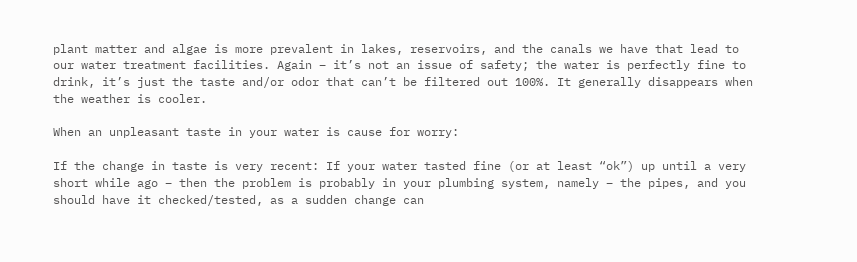plant matter and algae is more prevalent in lakes, reservoirs, and the canals we have that lead to our water treatment facilities. Again – it’s not an issue of safety; the water is perfectly fine to drink, it’s just the taste and/or odor that can’t be filtered out 100%. It generally disappears when the weather is cooler.

When an unpleasant taste in your water is cause for worry:

If the change in taste is very recent: If your water tasted fine (or at least “ok”) up until a very short while ago – then the problem is probably in your plumbing system, namely – the pipes, and you should have it checked/tested, as a sudden change can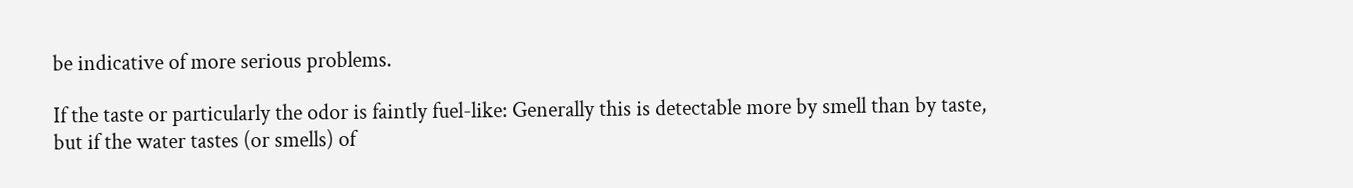be indicative of more serious problems.

If the taste or particularly the odor is faintly fuel-like: Generally this is detectable more by smell than by taste, but if the water tastes (or smells) of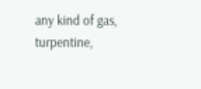any kind of gas, turpentine,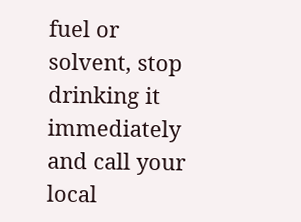fuel or solvent, stop drinking it immediately and call your local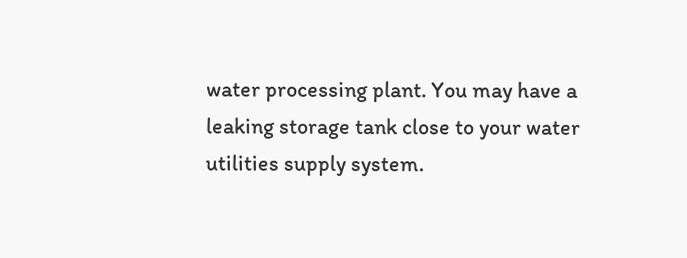water processing plant. You may have a leaking storage tank close to your water utilities supply system.